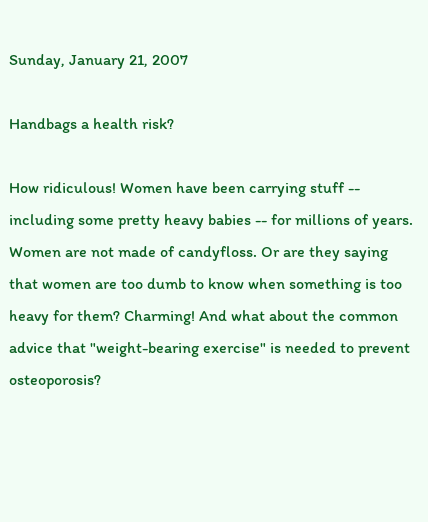Sunday, January 21, 2007

Handbags a health risk?

How ridiculous! Women have been carrying stuff -- including some pretty heavy babies -- for millions of years. Women are not made of candyfloss. Or are they saying that women are too dumb to know when something is too heavy for them? Charming! And what about the common advice that "weight-bearing exercise" is needed to prevent osteoporosis?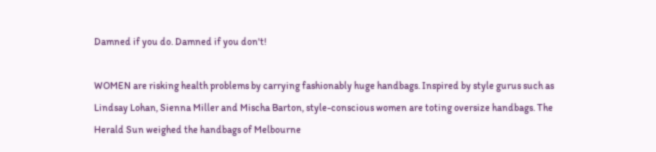Damned if you do. Damned if you don't!

WOMEN are risking health problems by carrying fashionably huge handbags. Inspired by style gurus such as Lindsay Lohan, Sienna Miller and Mischa Barton, style-conscious women are toting oversize handbags. The Herald Sun weighed the handbags of Melbourne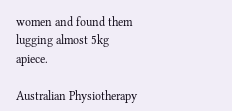women and found them lugging almost 5kg apiece.

Australian Physiotherapy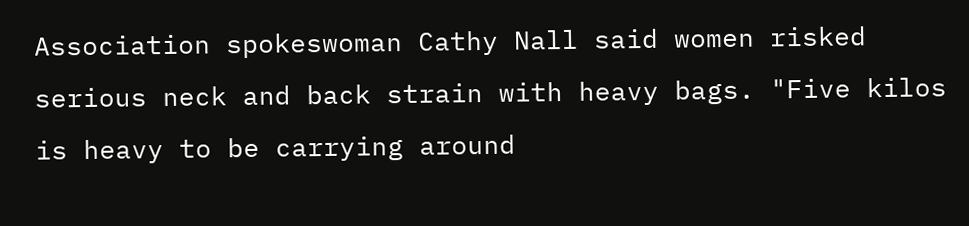Association spokeswoman Cathy Nall said women risked serious neck and back strain with heavy bags. "Five kilos is heavy to be carrying around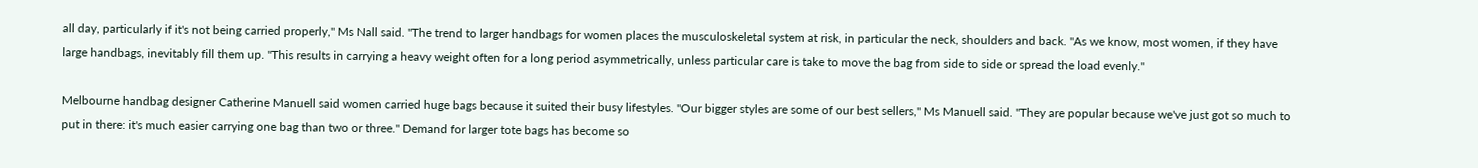all day, particularly if it's not being carried properly," Ms Nall said. "The trend to larger handbags for women places the musculoskeletal system at risk, in particular the neck, shoulders and back. "As we know, most women, if they have large handbags, inevitably fill them up. "This results in carrying a heavy weight often for a long period asymmetrically, unless particular care is take to move the bag from side to side or spread the load evenly."

Melbourne handbag designer Catherine Manuell said women carried huge bags because it suited their busy lifestyles. "Our bigger styles are some of our best sellers," Ms Manuell said. "They are popular because we've just got so much to put in there: it's much easier carrying one bag than two or three." Demand for larger tote bags has become so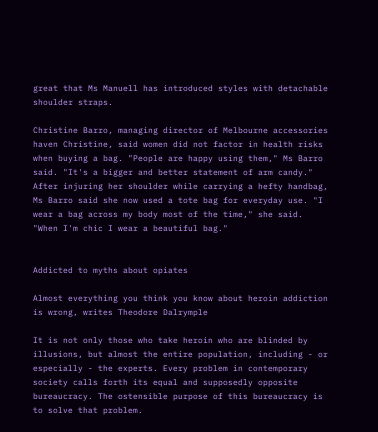great that Ms Manuell has introduced styles with detachable shoulder straps.

Christine Barro, managing director of Melbourne accessories haven Christine, said women did not factor in health risks when buying a bag. "People are happy using them," Ms Barro said. "It's a bigger and better statement of arm candy." After injuring her shoulder while carrying a hefty handbag, Ms Barro said she now used a tote bag for everyday use. "I wear a bag across my body most of the time," she said. "When I'm chic I wear a beautiful bag."


Addicted to myths about opiates

Almost everything you think you know about heroin addiction is wrong, writes Theodore Dalrymple

It is not only those who take heroin who are blinded by illusions, but almost the entire population, including - or especially - the experts. Every problem in contemporary society calls forth its equal and supposedly opposite bureaucracy. The ostensible purpose of this bureaucracy is to solve that problem.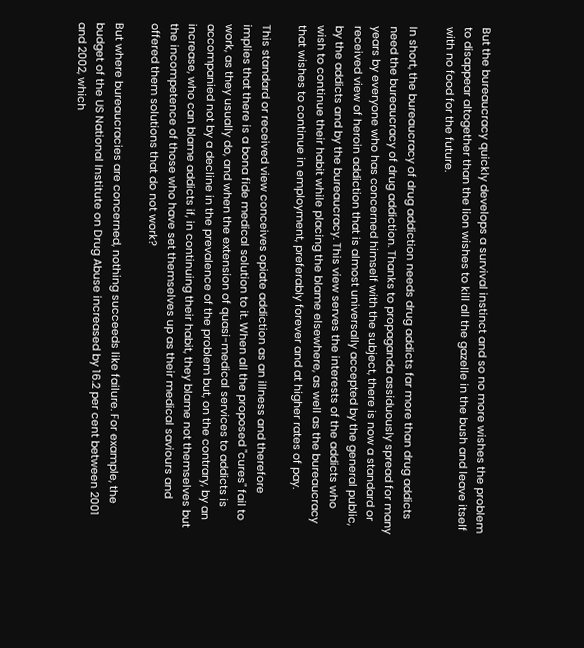But the bureaucracy quickly develops a survival instinct and so no more wishes the problem to disappear altogether than the lion wishes to kill all the gazelle in the bush and leave itself with no food for the future.

In short, the bureaucracy of drug addiction needs drug addicts far more than drug addicts need the bureaucracy of drug addiction. Thanks to propaganda assiduously spread for many years by everyone who has concerned himself with the subject, there is now a standard or received view of heroin addiction that is almost universally accepted by the general public, by the addicts and by the bureaucracy. This view serves the interests of the addicts who wish to continue their habit while placing the blame elsewhere, as well as the bureaucracy that wishes to continue in employment, preferably forever and at higher rates of pay.

This standard or received view conceives opiate addiction as an illness and therefore implies that there is a bona fide medical solution to it. When all the proposed "cures" fail to work, as they usually do, and when the extension of quasi-medical services to addicts is accompanied not by a decline in the prevalence of the problem but, on the contrary, by an increase, who can blame addicts if, in continuing their habit, they blame not themselves but the incompetence of those who have set themselves up as their medical saviours and offered them solutions that do not work?

But where bureaucracies are concerned, nothing succeeds like failure. For example, the budget of the US National Institute on Drug Abuse increased by 16.2 per cent between 2001 and 2002, which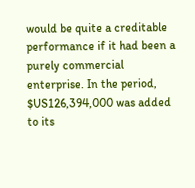would be quite a creditable performance if it had been a purely commercial enterprise. In the period, $US126,394,000 was added to its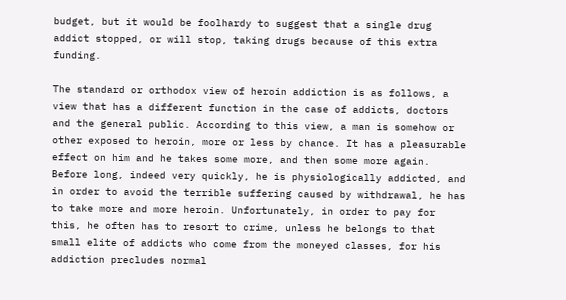budget, but it would be foolhardy to suggest that a single drug addict stopped, or will stop, taking drugs because of this extra funding.

The standard or orthodox view of heroin addiction is as follows, a view that has a different function in the case of addicts, doctors and the general public. According to this view, a man is somehow or other exposed to heroin, more or less by chance. It has a pleasurable effect on him and he takes some more, and then some more again. Before long, indeed very quickly, he is physiologically addicted, and in order to avoid the terrible suffering caused by withdrawal, he has to take more and more heroin. Unfortunately, in order to pay for this, he often has to resort to crime, unless he belongs to that small elite of addicts who come from the moneyed classes, for his addiction precludes normal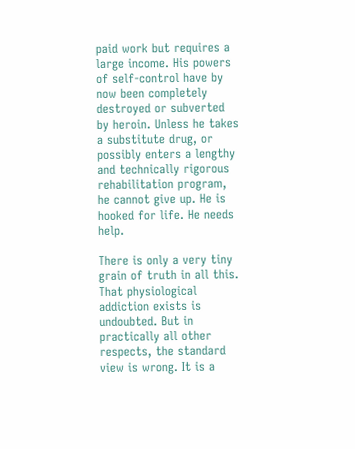paid work but requires a large income. His powers of self-control have by now been completely destroyed or subverted by heroin. Unless he takes a substitute drug, or possibly enters a lengthy and technically rigorous rehabilitation program, he cannot give up. He is hooked for life. He needs help.

There is only a very tiny grain of truth in all this. That physiological addiction exists is undoubted. But in practically all other respects, the standard view is wrong. It is a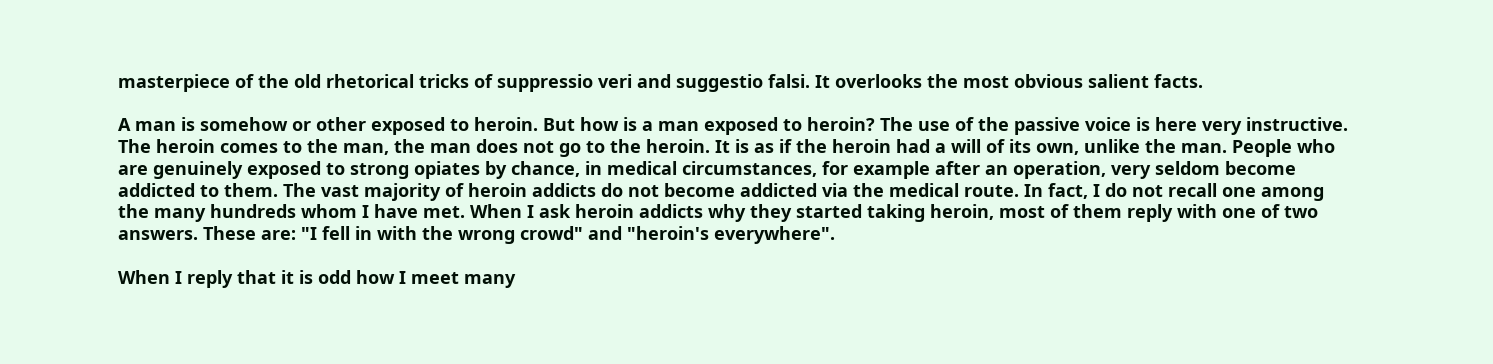masterpiece of the old rhetorical tricks of suppressio veri and suggestio falsi. It overlooks the most obvious salient facts.

A man is somehow or other exposed to heroin. But how is a man exposed to heroin? The use of the passive voice is here very instructive. The heroin comes to the man, the man does not go to the heroin. It is as if the heroin had a will of its own, unlike the man. People who are genuinely exposed to strong opiates by chance, in medical circumstances, for example after an operation, very seldom become addicted to them. The vast majority of heroin addicts do not become addicted via the medical route. In fact, I do not recall one among the many hundreds whom I have met. When I ask heroin addicts why they started taking heroin, most of them reply with one of two answers. These are: "I fell in with the wrong crowd" and "heroin's everywhere".

When I reply that it is odd how I meet many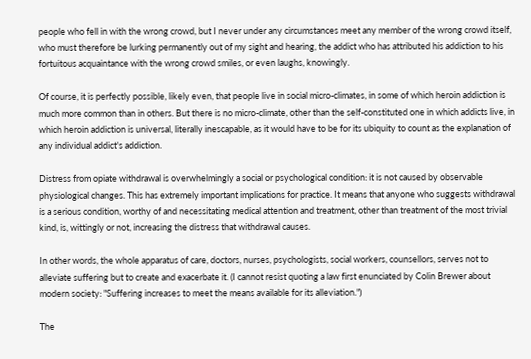people who fell in with the wrong crowd, but I never under any circumstances meet any member of the wrong crowd itself, who must therefore be lurking permanently out of my sight and hearing, the addict who has attributed his addiction to his fortuitous acquaintance with the wrong crowd smiles, or even laughs, knowingly.

Of course, it is perfectly possible, likely even, that people live in social micro-climates, in some of which heroin addiction is much more common than in others. But there is no micro-climate, other than the self-constituted one in which addicts live, in which heroin addiction is universal, literally inescapable, as it would have to be for its ubiquity to count as the explanation of any individual addict's addiction.

Distress from opiate withdrawal is overwhelmingly a social or psychological condition: it is not caused by observable physiological changes. This has extremely important implications for practice. It means that anyone who suggests withdrawal is a serious condition, worthy of and necessitating medical attention and treatment, other than treatment of the most trivial kind, is, wittingly or not, increasing the distress that withdrawal causes.

In other words, the whole apparatus of care, doctors, nurses, psychologists, social workers, counsellors, serves not to alleviate suffering but to create and exacerbate it. (I cannot resist quoting a law first enunciated by Colin Brewer about modern society: "Suffering increases to meet the means available for its alleviation.")

The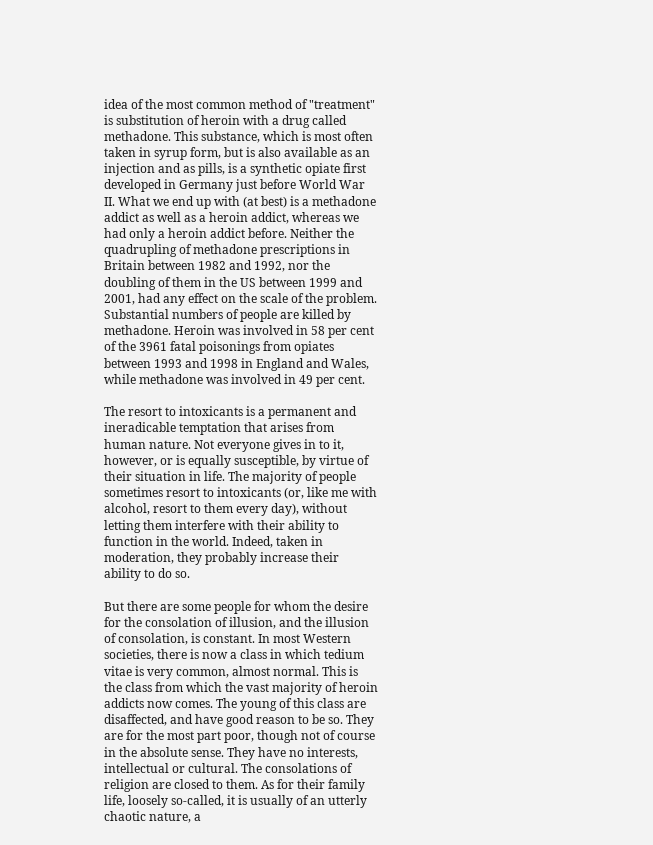idea of the most common method of "treatment" is substitution of heroin with a drug called methadone. This substance, which is most often taken in syrup form, but is also available as an injection and as pills, is a synthetic opiate first developed in Germany just before World War II. What we end up with (at best) is a methadone addict as well as a heroin addict, whereas we had only a heroin addict before. Neither the quadrupling of methadone prescriptions in Britain between 1982 and 1992, nor the doubling of them in the US between 1999 and 2001, had any effect on the scale of the problem. Substantial numbers of people are killed by methadone. Heroin was involved in 58 per cent of the 3961 fatal poisonings from opiates between 1993 and 1998 in England and Wales, while methadone was involved in 49 per cent.

The resort to intoxicants is a permanent and ineradicable temptation that arises from human nature. Not everyone gives in to it, however, or is equally susceptible, by virtue of their situation in life. The majority of people sometimes resort to intoxicants (or, like me with alcohol, resort to them every day), without letting them interfere with their ability to function in the world. Indeed, taken in moderation, they probably increase their ability to do so.

But there are some people for whom the desire for the consolation of illusion, and the illusion of consolation, is constant. In most Western societies, there is now a class in which tedium vitae is very common, almost normal. This is the class from which the vast majority of heroin addicts now comes. The young of this class are disaffected, and have good reason to be so. They are for the most part poor, though not of course in the absolute sense. They have no interests, intellectual or cultural. The consolations of religion are closed to them. As for their family life, loosely so-called, it is usually of an utterly chaotic nature, a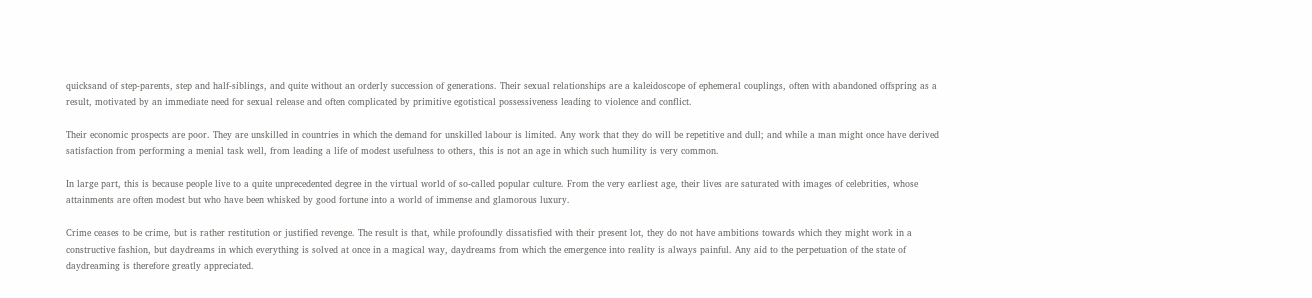quicksand of step-parents, step and half-siblings, and quite without an orderly succession of generations. Their sexual relationships are a kaleidoscope of ephemeral couplings, often with abandoned offspring as a result, motivated by an immediate need for sexual release and often complicated by primitive egotistical possessiveness leading to violence and conflict.

Their economic prospects are poor. They are unskilled in countries in which the demand for unskilled labour is limited. Any work that they do will be repetitive and dull; and while a man might once have derived satisfaction from performing a menial task well, from leading a life of modest usefulness to others, this is not an age in which such humility is very common.

In large part, this is because people live to a quite unprecedented degree in the virtual world of so-called popular culture. From the very earliest age, their lives are saturated with images of celebrities, whose attainments are often modest but who have been whisked by good fortune into a world of immense and glamorous luxury.

Crime ceases to be crime, but is rather restitution or justified revenge. The result is that, while profoundly dissatisfied with their present lot, they do not have ambitions towards which they might work in a constructive fashion, but daydreams in which everything is solved at once in a magical way, daydreams from which the emergence into reality is always painful. Any aid to the perpetuation of the state of daydreaming is therefore greatly appreciated.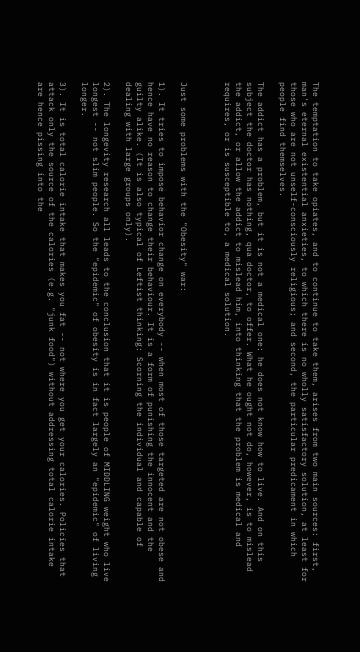The temptation to take opiates, and to continue to take them, arises from two main sources: first, man's eternal existential anxieties, to which there is no wholly satisfactory solution, at least for those who are not unself-consciously religious; and second, the particular predicament in which people find themselves.

The addict has a problem, but it is not a medical one: he does not know how to live. And on this subject the doctor has nothing, qua doctor, to offer. What he ought not do, however, is to mislead the addict, or allow the addict to mislead him, into thinking that the problem is medical and requires, or is susceptible to, a medical solution.



Just some problems with the "Obesity" war:

1). It tries to impose behavior change on everybody -- when most of those targeted are not obese and hence have no reason to change their behaviour. It is a form of punishing the innocent and the guilty alike. (It is also typical of Leftist thinking: Scorning the individual and capable of dealing with large groups only).

2). The longevity research all leads to the conclusion that it is people of MIDDLING weight who live longest -- not slim people. So the "epidemic" of obesity is in fact largely an "epidemic" of living longer.

3). It is total calorie intake that makes you fat -- not where you get your calories. Policies that attack only the source of the calories (e.g. "junk food") without addressing total calorie intake are hence pissing into the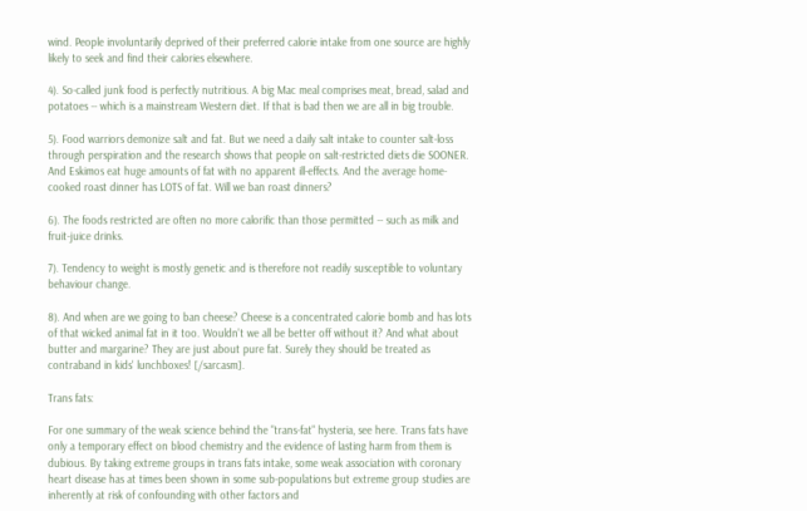wind. People involuntarily deprived of their preferred calorie intake from one source are highly likely to seek and find their calories elsewhere.

4). So-called junk food is perfectly nutritious. A big Mac meal comprises meat, bread, salad and potatoes -- which is a mainstream Western diet. If that is bad then we are all in big trouble.

5). Food warriors demonize salt and fat. But we need a daily salt intake to counter salt-loss through perspiration and the research shows that people on salt-restricted diets die SOONER. And Eskimos eat huge amounts of fat with no apparent ill-effects. And the average home-cooked roast dinner has LOTS of fat. Will we ban roast dinners?

6). The foods restricted are often no more calorific than those permitted -- such as milk and fruit-juice drinks.

7). Tendency to weight is mostly genetic and is therefore not readily susceptible to voluntary behaviour change.

8). And when are we going to ban cheese? Cheese is a concentrated calorie bomb and has lots of that wicked animal fat in it too. Wouldn't we all be better off without it? And what about butter and margarine? They are just about pure fat. Surely they should be treated as contraband in kids' lunchboxes! [/sarcasm].

Trans fats:

For one summary of the weak science behind the "trans-fat" hysteria, see here. Trans fats have only a temporary effect on blood chemistry and the evidence of lasting harm from them is dubious. By taking extreme groups in trans fats intake, some weak association with coronary heart disease has at times been shown in some sub-populations but extreme group studies are inherently at risk of confounding with other factors and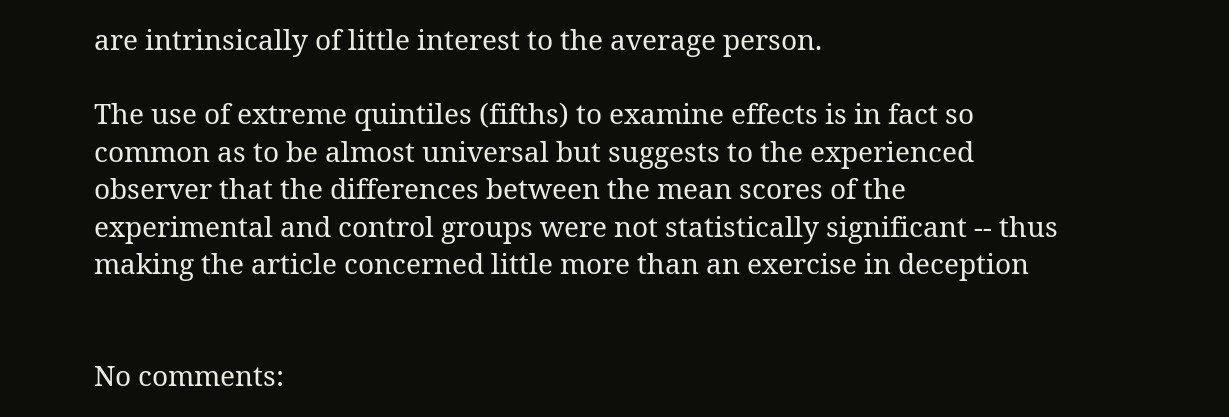are intrinsically of little interest to the average person.

The use of extreme quintiles (fifths) to examine effects is in fact so common as to be almost universal but suggests to the experienced observer that the differences between the mean scores of the experimental and control groups were not statistically significant -- thus making the article concerned little more than an exercise in deception


No comments: